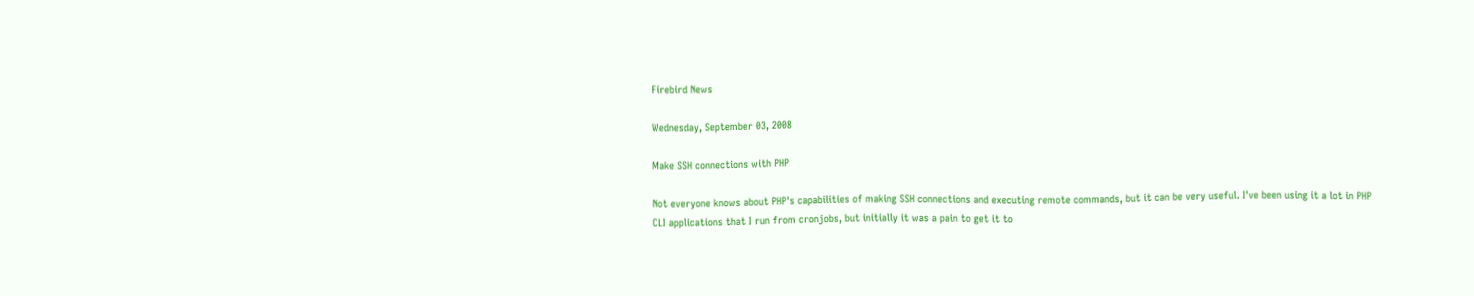Firebird News

Wednesday, September 03, 2008

Make SSH connections with PHP

Not everyone knows about PHP's capabilities of making SSH connections and executing remote commands, but it can be very useful. I've been using it a lot in PHP CLI applications that I run from cronjobs, but initially it was a pain to get it to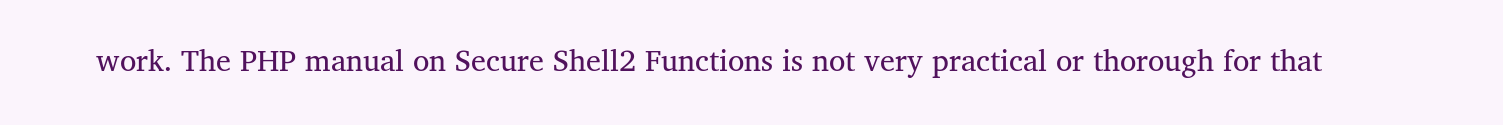work. The PHP manual on Secure Shell2 Functions is not very practical or thorough for that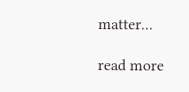matter...

read more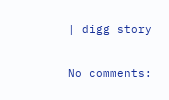| digg story

No comments: